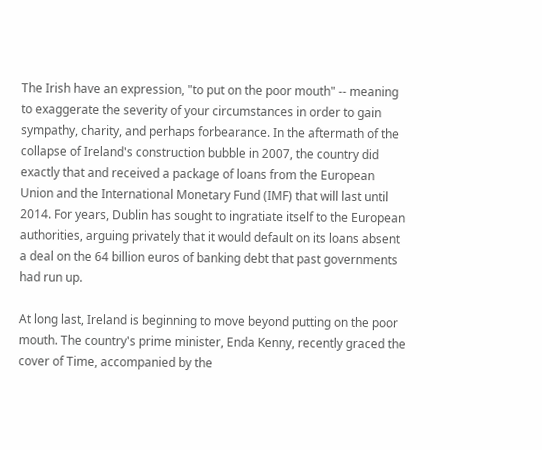The Irish have an expression, "to put on the poor mouth" -- meaning to exaggerate the severity of your circumstances in order to gain sympathy, charity, and perhaps forbearance. In the aftermath of the collapse of Ireland's construction bubble in 2007, the country did exactly that and received a package of loans from the European Union and the International Monetary Fund (IMF) that will last until 2014. For years, Dublin has sought to ingratiate itself to the European authorities, arguing privately that it would default on its loans absent a deal on the 64 billion euros of banking debt that past governments had run up.

At long last, Ireland is beginning to move beyond putting on the poor mouth. The country's prime minister, Enda Kenny, recently graced the cover of Time, accompanied by the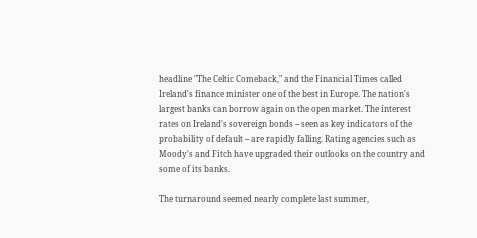headline "The Celtic Comeback," and the Financial Times called Ireland's finance minister one of the best in Europe. The nation's largest banks can borrow again on the open market. The interest rates on Ireland's sovereign bonds -- seen as key indicators of the probability of default -- are rapidly falling. Rating agencies such as Moody's and Fitch have upgraded their outlooks on the country and some of its banks.

The turnaround seemed nearly complete last summer,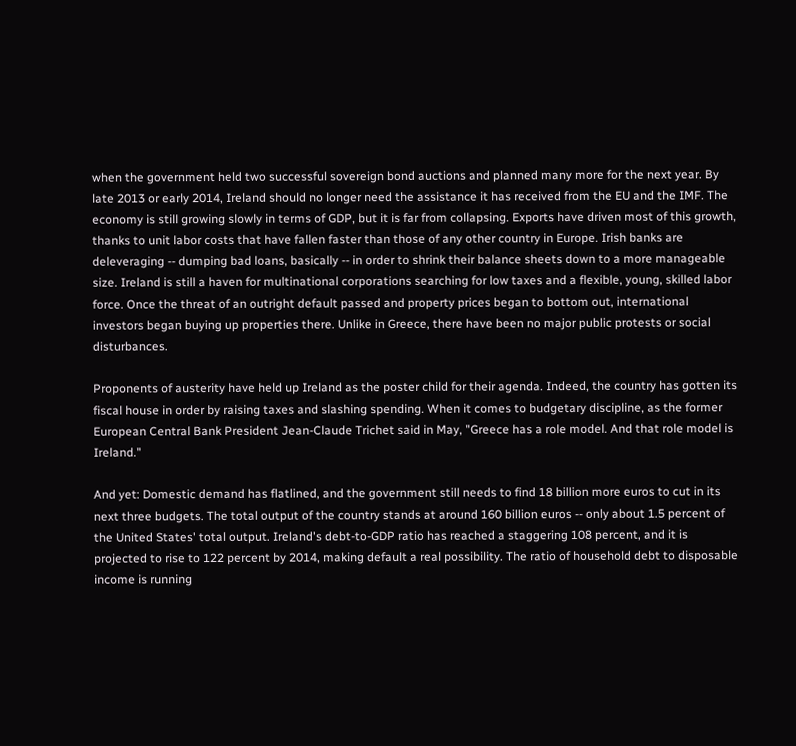when the government held two successful sovereign bond auctions and planned many more for the next year. By late 2013 or early 2014, Ireland should no longer need the assistance it has received from the EU and the IMF. The economy is still growing slowly in terms of GDP, but it is far from collapsing. Exports have driven most of this growth, thanks to unit labor costs that have fallen faster than those of any other country in Europe. Irish banks are deleveraging -- dumping bad loans, basically -- in order to shrink their balance sheets down to a more manageable size. Ireland is still a haven for multinational corporations searching for low taxes and a flexible, young, skilled labor force. Once the threat of an outright default passed and property prices began to bottom out, international investors began buying up properties there. Unlike in Greece, there have been no major public protests or social disturbances.

Proponents of austerity have held up Ireland as the poster child for their agenda. Indeed, the country has gotten its fiscal house in order by raising taxes and slashing spending. When it comes to budgetary discipline, as the former European Central Bank President Jean-Claude Trichet said in May, "Greece has a role model. And that role model is Ireland."

And yet: Domestic demand has flatlined, and the government still needs to find 18 billion more euros to cut in its next three budgets. The total output of the country stands at around 160 billion euros -- only about 1.5 percent of the United States' total output. Ireland's debt-to-GDP ratio has reached a staggering 108 percent, and it is projected to rise to 122 percent by 2014, making default a real possibility. The ratio of household debt to disposable income is running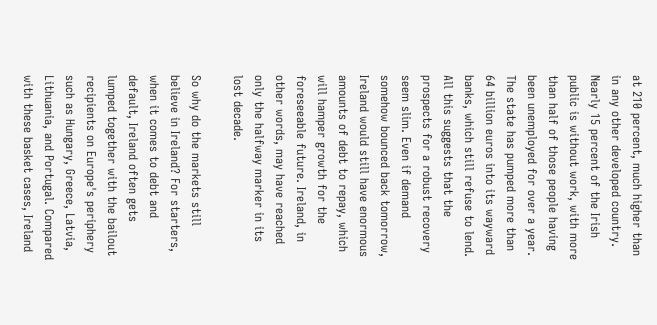at 210 percent, much higher than in any other developed country. Nearly 15 percent of the Irish public is without work, with more than half of those people having been unemployed for over a year. The state has pumped more than 64 billion euros into its wayward banks, which still refuse to lend. All this suggests that the prospects for a robust recovery seem slim. Even if demand somehow bounced back tomorrow, Ireland would still have enormous amounts of debt to repay, which will hamper growth for the foreseeable future. Ireland, in other words, may have reached only the halfway marker in its lost decade.

So why do the markets still believe in Ireland? For starters, when it comes to debt and default, Ireland often gets lumped together with the bailout recipients on Europe's periphery such as Hungary, Greece, Latvia, Lithuania, and Portugal. Compared with these basket cases, Ireland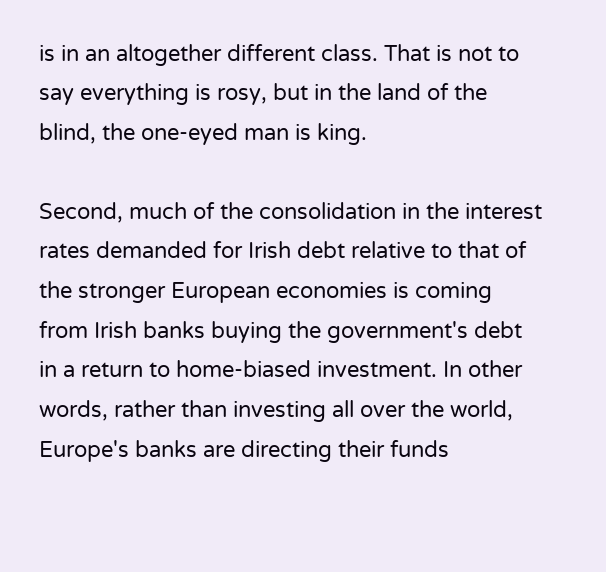is in an altogether different class. That is not to say everything is rosy, but in the land of the blind, the one-eyed man is king.

Second, much of the consolidation in the interest rates demanded for Irish debt relative to that of the stronger European economies is coming from Irish banks buying the government's debt in a return to home-biased investment. In other words, rather than investing all over the world, Europe's banks are directing their funds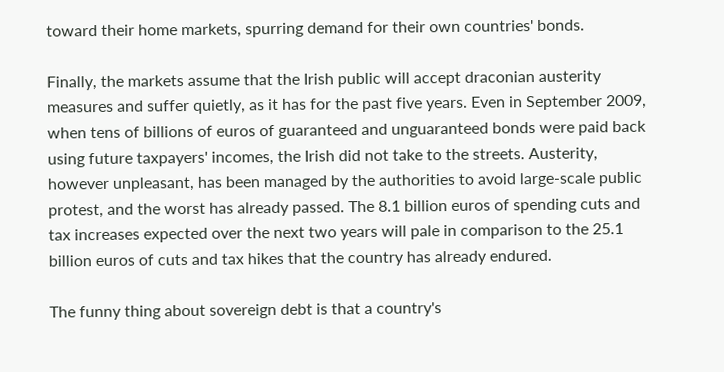toward their home markets, spurring demand for their own countries' bonds.

Finally, the markets assume that the Irish public will accept draconian austerity measures and suffer quietly, as it has for the past five years. Even in September 2009, when tens of billions of euros of guaranteed and unguaranteed bonds were paid back using future taxpayers' incomes, the Irish did not take to the streets. Austerity, however unpleasant, has been managed by the authorities to avoid large-scale public protest, and the worst has already passed. The 8.1 billion euros of spending cuts and tax increases expected over the next two years will pale in comparison to the 25.1 billion euros of cuts and tax hikes that the country has already endured.

The funny thing about sovereign debt is that a country's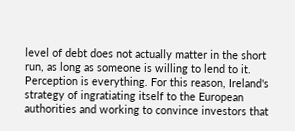level of debt does not actually matter in the short run, as long as someone is willing to lend to it. Perception is everything. For this reason, Ireland's strategy of ingratiating itself to the European authorities and working to convince investors that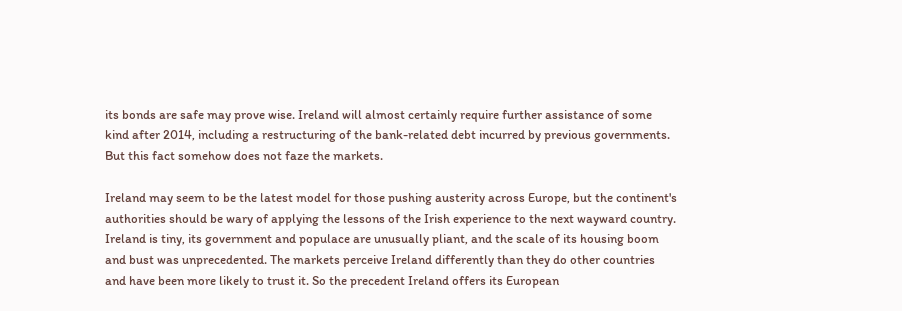its bonds are safe may prove wise. Ireland will almost certainly require further assistance of some kind after 2014, including a restructuring of the bank-related debt incurred by previous governments. But this fact somehow does not faze the markets.

Ireland may seem to be the latest model for those pushing austerity across Europe, but the continent's authorities should be wary of applying the lessons of the Irish experience to the next wayward country. Ireland is tiny, its government and populace are unusually pliant, and the scale of its housing boom and bust was unprecedented. The markets perceive Ireland differently than they do other countries and have been more likely to trust it. So the precedent Ireland offers its European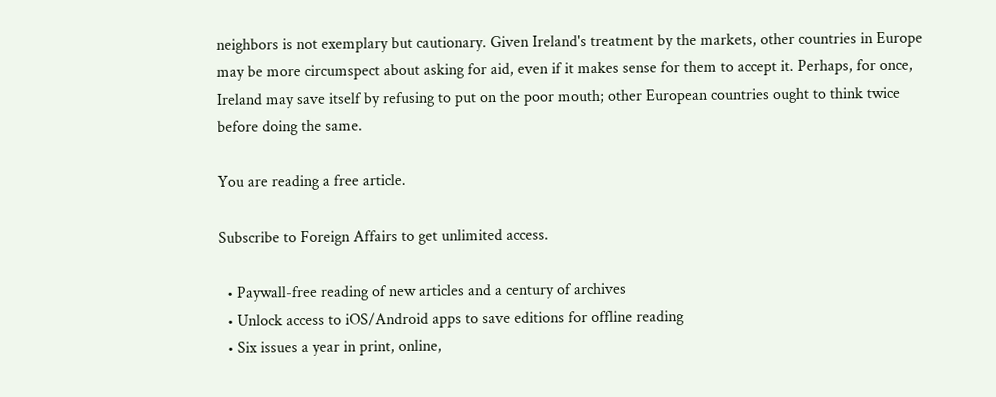neighbors is not exemplary but cautionary. Given Ireland's treatment by the markets, other countries in Europe may be more circumspect about asking for aid, even if it makes sense for them to accept it. Perhaps, for once, Ireland may save itself by refusing to put on the poor mouth; other European countries ought to think twice before doing the same.

You are reading a free article.

Subscribe to Foreign Affairs to get unlimited access.

  • Paywall-free reading of new articles and a century of archives
  • Unlock access to iOS/Android apps to save editions for offline reading
  • Six issues a year in print, online,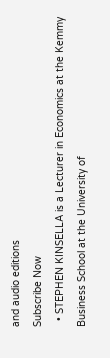and audio editions
Subscribe Now
  • STEPHEN KINSELLA is a Lecturer in Economics at the Kemmy Business School at the University of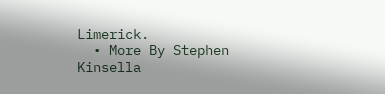Limerick.
  • More By Stephen Kinsella